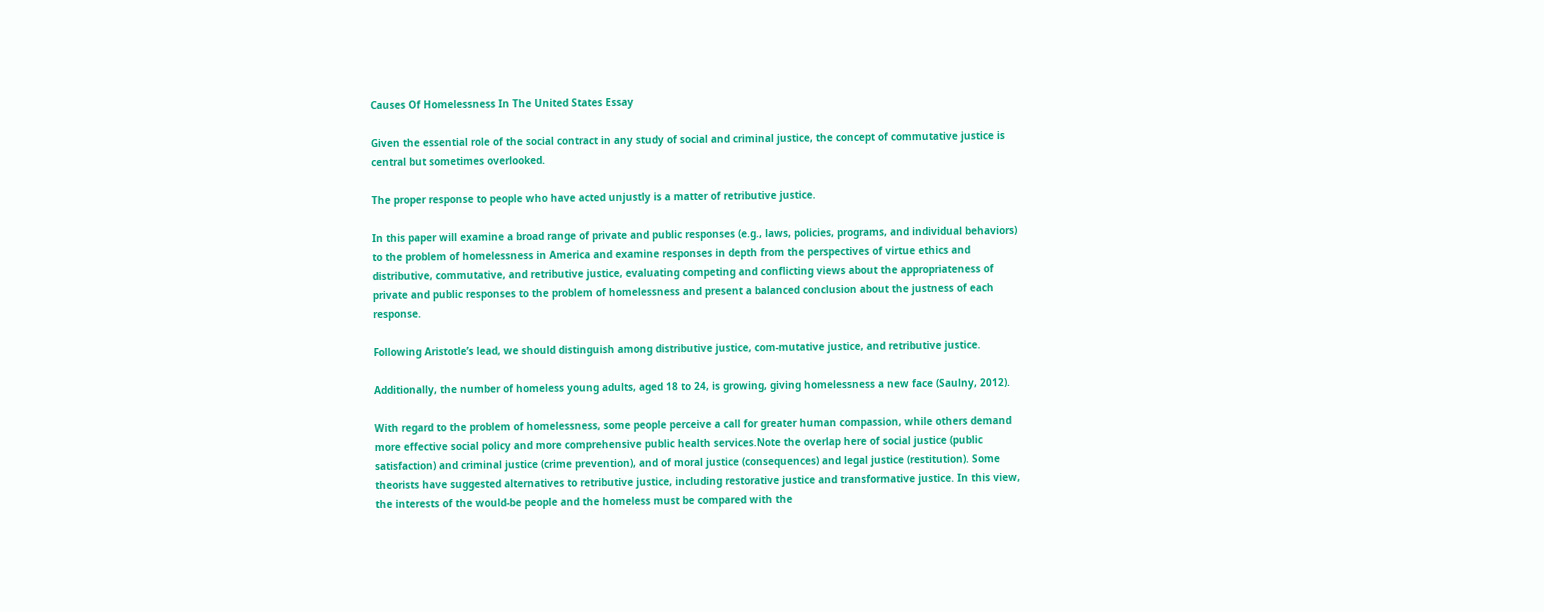Causes Of Homelessness In The United States Essay

Given the essential role of the social contract in any study of social and criminal justice, the concept of commutative justice is central but sometimes overlooked.

The proper response to people who have acted unjustly is a matter of retributive justice.

In this paper will examine a broad range of private and public responses (e.g., laws, policies, programs, and individual behaviors) to the problem of homelessness in America and examine responses in depth from the perspectives of virtue ethics and distributive, commutative, and retributive justice, evaluating competing and conflicting views about the appropriateness of private and public responses to the problem of homelessness and present a balanced conclusion about the justness of each response.

Following Aristotle’s lead, we should distinguish among distributive justice, com-mutative justice, and retributive justice.

Additionally, the number of homeless young adults, aged 18 to 24, is growing, giving homelessness a new face (Saulny, 2012).

With regard to the problem of homelessness, some people perceive a call for greater human compassion, while others demand more effective social policy and more comprehensive public health services.Note the overlap here of social justice (public satisfaction) and criminal justice (crime prevention), and of moral justice (consequences) and legal justice (restitution). Some theorists have suggested alternatives to retributive justice, including restorative justice and transformative justice. In this view, the interests of the would-be people and the homeless must be compared with the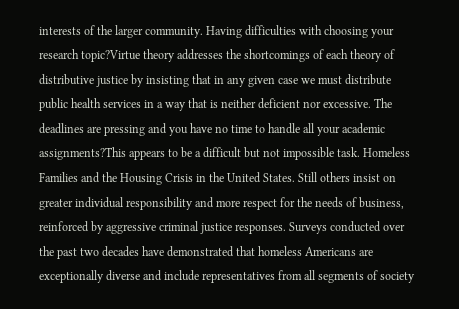interests of the larger community. Having difficulties with choosing your research topic?Virtue theory addresses the shortcomings of each theory of distributive justice by insisting that in any given case we must distribute public health services in a way that is neither deficient nor excessive. The deadlines are pressing and you have no time to handle all your academic assignments?This appears to be a difficult but not impossible task. Homeless Families and the Housing Crisis in the United States. Still others insist on greater individual responsibility and more respect for the needs of business, reinforced by aggressive criminal justice responses. Surveys conducted over the past two decades have demonstrated that homeless Americans are exceptionally diverse and include representatives from all segments of society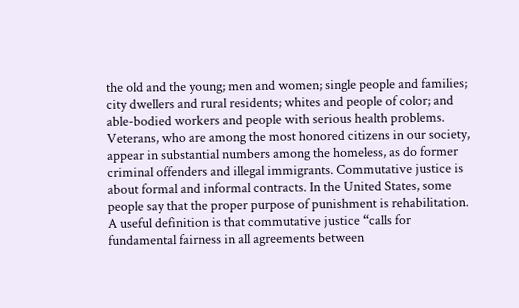the old and the young; men and women; single people and families; city dwellers and rural residents; whites and people of color; and able-bodied workers and people with serious health problems. Veterans, who are among the most honored citizens in our society, appear in substantial numbers among the homeless, as do former criminal offenders and illegal immigrants. Commutative justice is about formal and informal contracts. In the United States, some people say that the proper purpose of punishment is rehabilitation. A useful definition is that commutative justice “calls for fundamental fairness in all agreements between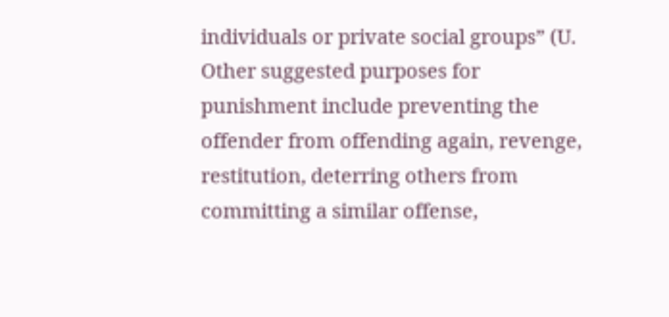individuals or private social groups” (U. Other suggested purposes for punishment include preventing the offender from offending again, revenge, restitution, deterring others from committing a similar offense,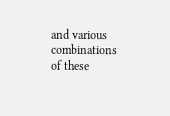and various combinations of these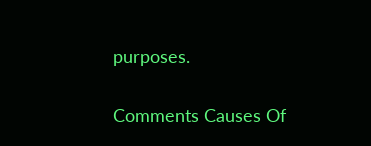purposes.


Comments Causes Of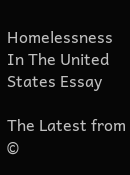Homelessness In The United States Essay

The Latest from ©